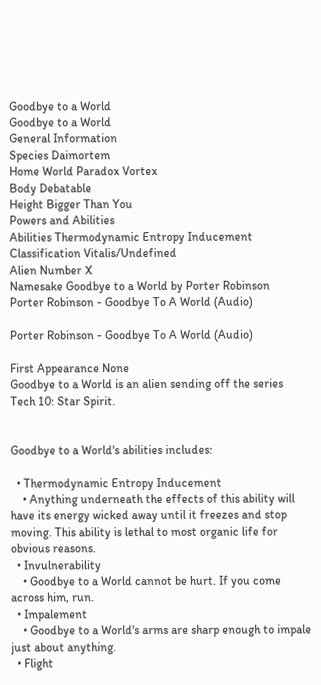Goodbye to a World
Goodbye to a World
General Information
Species Daimortem
Home World Paradox Vortex
Body Debatable
Height Bigger Than You
Powers and Abilities
Abilities Thermodynamic Entropy Inducement
Classification Vitalis/Undefined
Alien Number X
Namesake Goodbye to a World by Porter Robinson
Porter Robinson - Goodbye To A World (Audio)

Porter Robinson - Goodbye To A World (Audio)

First Appearance None
Goodbye to a World is an alien sending off the series Tech 10: Star Spirit.


Goodbye to a World's abilities includes:

  • Thermodynamic Entropy Inducement
    • Anything underneath the effects of this ability will have its energy wicked away until it freezes and stop moving. This ability is lethal to most organic life for obvious reasons.
  • Invulnerability
    • Goodbye to a World cannot be hurt. If you come across him, run.
  • Impalement
    • Goodbye to a World's arms are sharp enough to impale just about anything.
  • Flight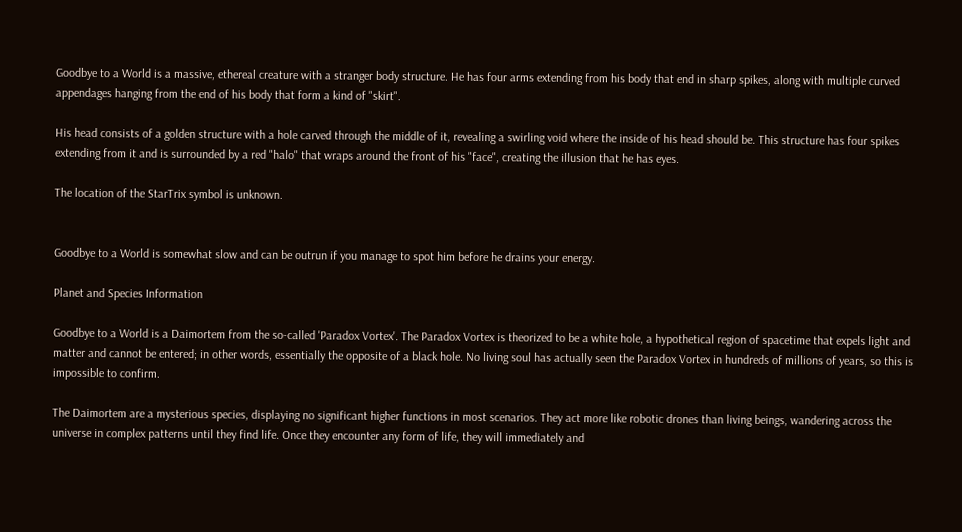Goodbye to a World is a massive, ethereal creature with a stranger body structure. He has four arms extending from his body that end in sharp spikes, along with multiple curved appendages hanging from the end of his body that form a kind of "skirt".

His head consists of a golden structure with a hole carved through the middle of it, revealing a swirling void where the inside of his head should be. This structure has four spikes extending from it and is surrounded by a red "halo" that wraps around the front of his "face", creating the illusion that he has eyes.

The location of the StarTrix symbol is unknown.


Goodbye to a World is somewhat slow and can be outrun if you manage to spot him before he drains your energy.

Planet and Species Information

Goodbye to a World is a Daimortem from the so-called 'Paradox Vortex'. The Paradox Vortex is theorized to be a white hole, a hypothetical region of spacetime that expels light and matter and cannot be entered; in other words, essentially the opposite of a black hole. No living soul has actually seen the Paradox Vortex in hundreds of millions of years, so this is impossible to confirm.

The Daimortem are a mysterious species, displaying no significant higher functions in most scenarios. They act more like robotic drones than living beings, wandering across the universe in complex patterns until they find life. Once they encounter any form of life, they will immediately and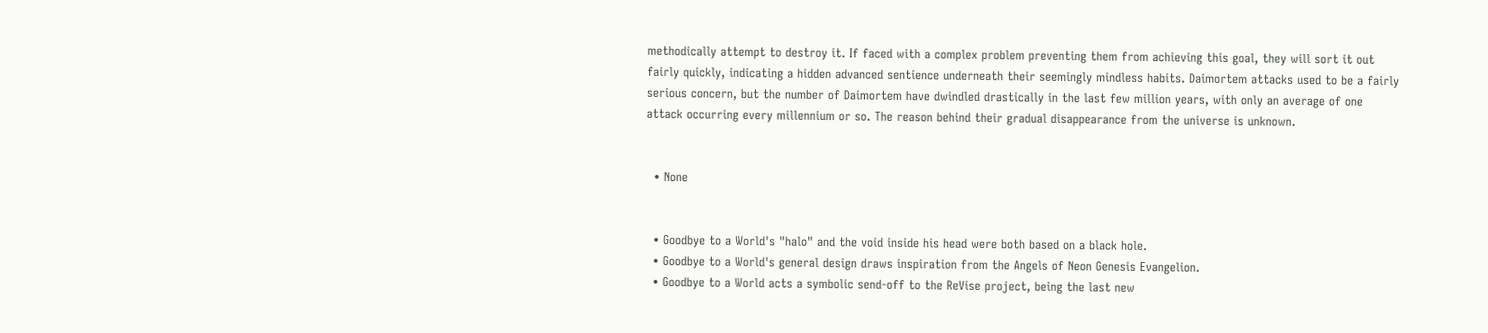methodically attempt to destroy it. If faced with a complex problem preventing them from achieving this goal, they will sort it out fairly quickly, indicating a hidden advanced sentience underneath their seemingly mindless habits. Daimortem attacks used to be a fairly serious concern, but the number of Daimortem have dwindled drastically in the last few million years, with only an average of one attack occurring every millennium or so. The reason behind their gradual disappearance from the universe is unknown.


  • None


  • Goodbye to a World's "halo" and the void inside his head were both based on a black hole.
  • Goodbye to a World's general design draws inspiration from the Angels of Neon Genesis Evangelion.
  • Goodbye to a World acts a symbolic send-off to the ReVise project, being the last new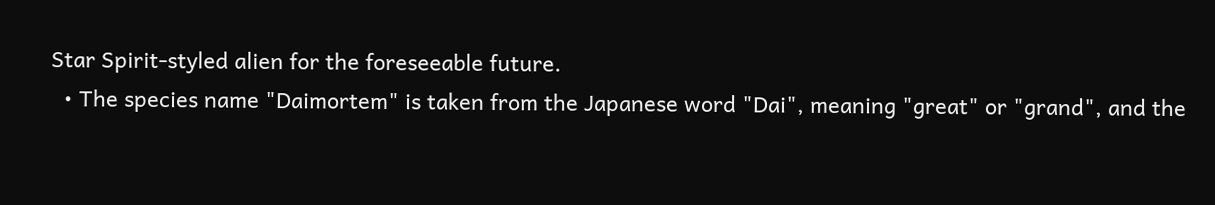Star Spirit-styled alien for the foreseeable future.
  • The species name "Daimortem" is taken from the Japanese word "Dai", meaning "great" or "grand", and the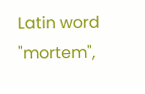Latin word "mortem",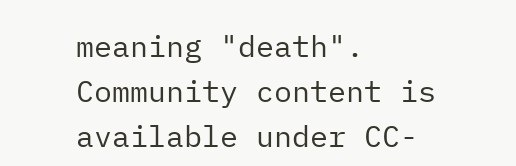meaning "death".
Community content is available under CC-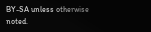BY-SA unless otherwise noted.